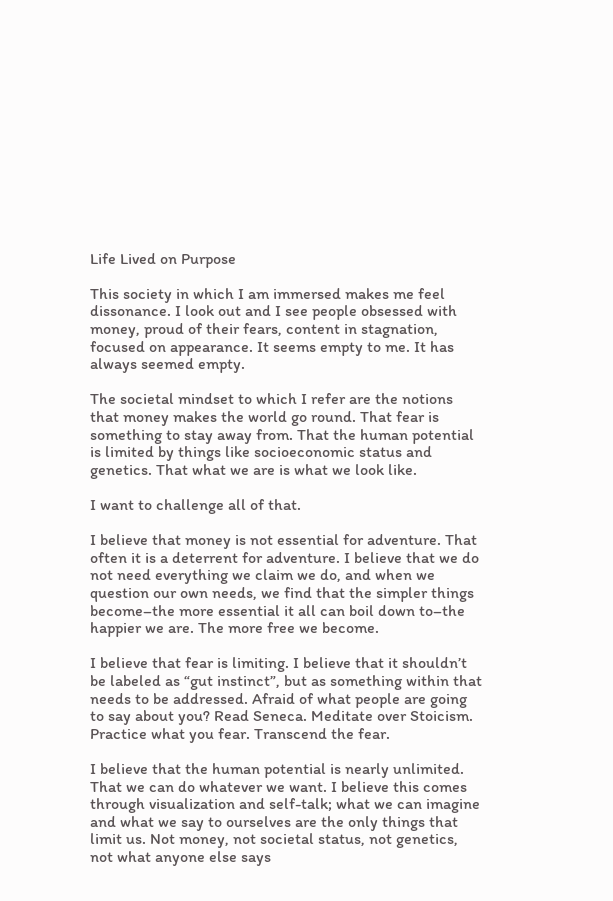Life Lived on Purpose

This society in which I am immersed makes me feel dissonance. I look out and I see people obsessed with money, proud of their fears, content in stagnation, focused on appearance. It seems empty to me. It has always seemed empty.

The societal mindset to which I refer are the notions that money makes the world go round. That fear is something to stay away from. That the human potential is limited by things like socioeconomic status and genetics. That what we are is what we look like.

I want to challenge all of that.

I believe that money is not essential for adventure. That often it is a deterrent for adventure. I believe that we do not need everything we claim we do, and when we question our own needs, we find that the simpler things become–the more essential it all can boil down to–the happier we are. The more free we become.

I believe that fear is limiting. I believe that it shouldn’t be labeled as “gut instinct”, but as something within that needs to be addressed. Afraid of what people are going to say about you? Read Seneca. Meditate over Stoicism. Practice what you fear. Transcend the fear.

I believe that the human potential is nearly unlimited. That we can do whatever we want. I believe this comes through visualization and self-talk; what we can imagine and what we say to ourselves are the only things that limit us. Not money, not societal status, not genetics, not what anyone else says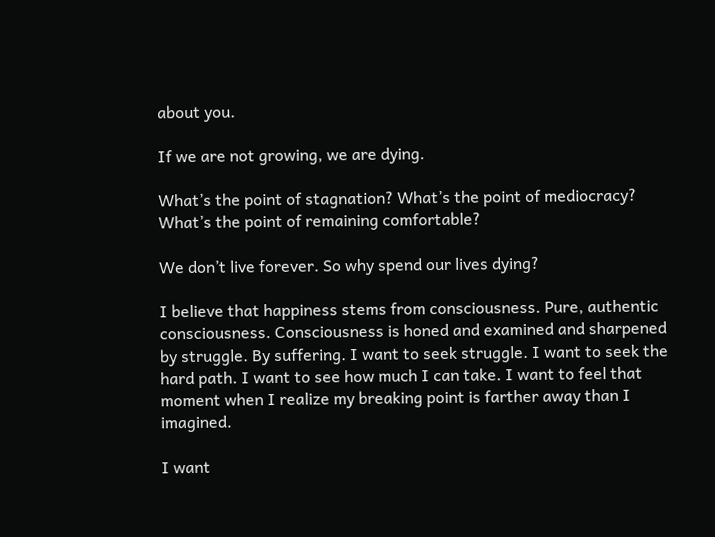about you.

If we are not growing, we are dying.

What’s the point of stagnation? What’s the point of mediocracy? What’s the point of remaining comfortable?

We don’t live forever. So why spend our lives dying?

I believe that happiness stems from consciousness. Pure, authentic consciousness. Consciousness is honed and examined and sharpened by struggle. By suffering. I want to seek struggle. I want to seek the hard path. I want to see how much I can take. I want to feel that moment when I realize my breaking point is farther away than I imagined.

I want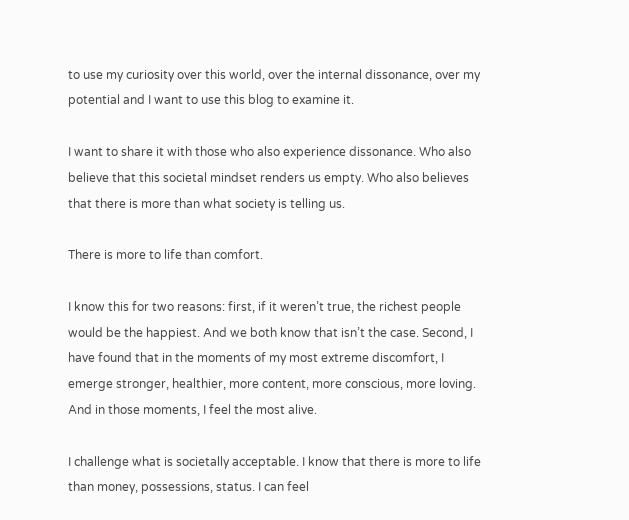to use my curiosity over this world, over the internal dissonance, over my potential and I want to use this blog to examine it.

I want to share it with those who also experience dissonance. Who also believe that this societal mindset renders us empty. Who also believes that there is more than what society is telling us.

There is more to life than comfort.

I know this for two reasons: first, if it weren’t true, the richest people would be the happiest. And we both know that isn’t the case. Second, I have found that in the moments of my most extreme discomfort, I emerge stronger, healthier, more content, more conscious, more loving. And in those moments, I feel the most alive.

I challenge what is societally acceptable. I know that there is more to life than money, possessions, status. I can feel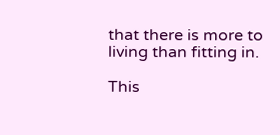that there is more to living than fitting in.

This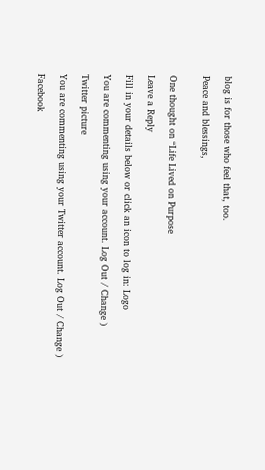blog is for those who feel that, too.

Peace and blessings,


One thought on “Life Lived on Purpose

Leave a Reply

Fill in your details below or click an icon to log in: Logo

You are commenting using your account. Log Out / Change )

Twitter picture

You are commenting using your Twitter account. Log Out / Change )

Facebook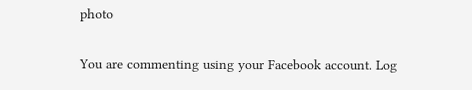photo

You are commenting using your Facebook account. Log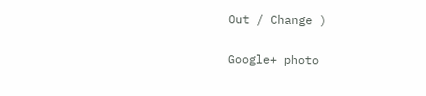Out / Change )

Google+ photo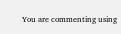You are commenting using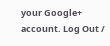your Google+ account. Log Out /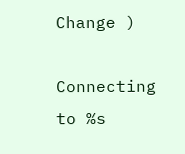Change )

Connecting to %s